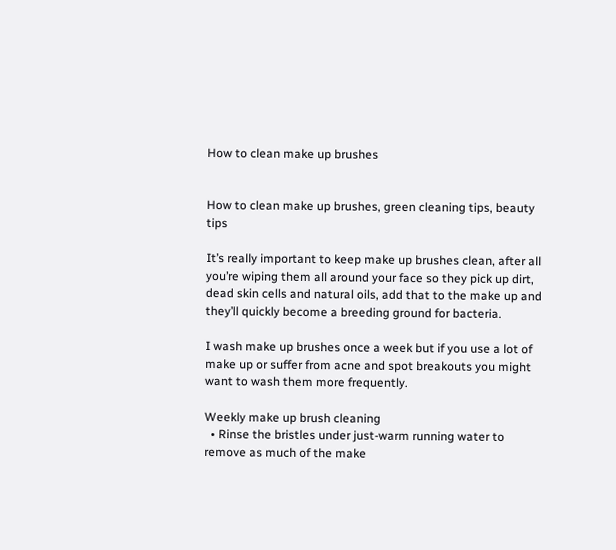How to clean make up brushes


How to clean make up brushes, green cleaning tips, beauty tips

It’s really important to keep make up brushes clean, after all you’re wiping them all around your face so they pick up dirt, dead skin cells and natural oils, add that to the make up and they’ll quickly become a breeding ground for bacteria.

I wash make up brushes once a week but if you use a lot of make up or suffer from acne and spot breakouts you might want to wash them more frequently.

Weekly make up brush cleaning
  • Rinse the bristles under just-warm running water to remove as much of the make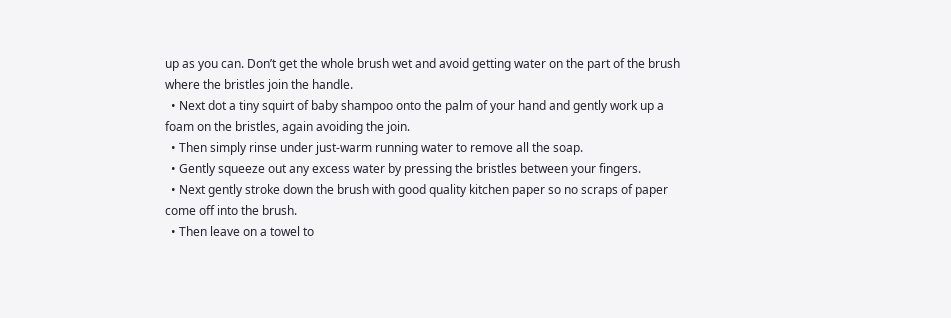up as you can. Don’t get the whole brush wet and avoid getting water on the part of the brush where the bristles join the handle.
  • Next dot a tiny squirt of baby shampoo onto the palm of your hand and gently work up a foam on the bristles, again avoiding the join.
  • Then simply rinse under just-warm running water to remove all the soap.
  • Gently squeeze out any excess water by pressing the bristles between your fingers.
  • Next gently stroke down the brush with good quality kitchen paper so no scraps of paper come off into the brush.
  • Then leave on a towel to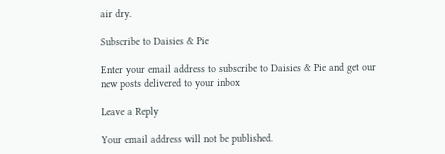air dry.

Subscribe to Daisies & Pie

Enter your email address to subscribe to Daisies & Pie and get our new posts delivered to your inbox

Leave a Reply

Your email address will not be published.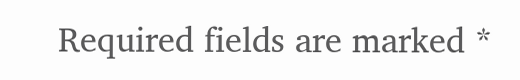Required fields are marked *